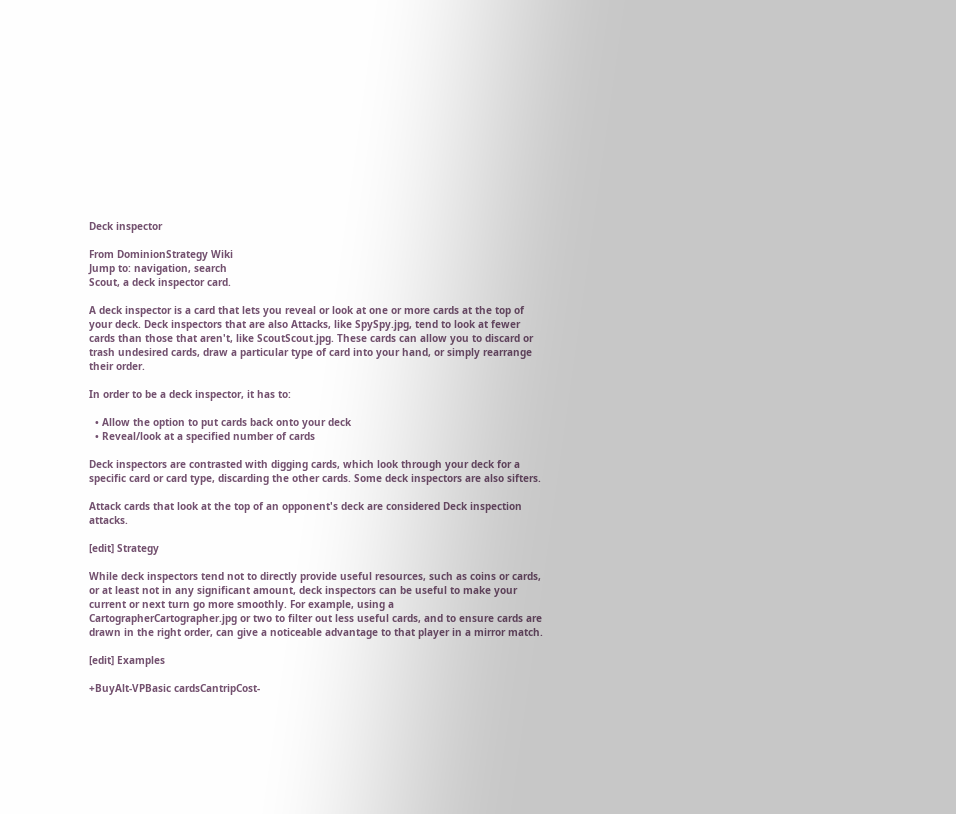Deck inspector

From DominionStrategy Wiki
Jump to: navigation, search
Scout, a deck inspector card.

A deck inspector is a card that lets you reveal or look at one or more cards at the top of your deck. Deck inspectors that are also Attacks, like SpySpy.jpg, tend to look at fewer cards than those that aren't, like ScoutScout.jpg. These cards can allow you to discard or trash undesired cards, draw a particular type of card into your hand, or simply rearrange their order.

In order to be a deck inspector, it has to:

  • Allow the option to put cards back onto your deck
  • Reveal/look at a specified number of cards

Deck inspectors are contrasted with digging cards, which look through your deck for a specific card or card type, discarding the other cards. Some deck inspectors are also sifters.

Attack cards that look at the top of an opponent's deck are considered Deck inspection attacks.

[edit] Strategy

While deck inspectors tend not to directly provide useful resources, such as coins or cards, or at least not in any significant amount, deck inspectors can be useful to make your current or next turn go more smoothly. For example, using a CartographerCartographer.jpg or two to filter out less useful cards, and to ensure cards are drawn in the right order, can give a noticeable advantage to that player in a mirror match.

[edit] Examples

+BuyAlt-VPBasic cardsCantripCost-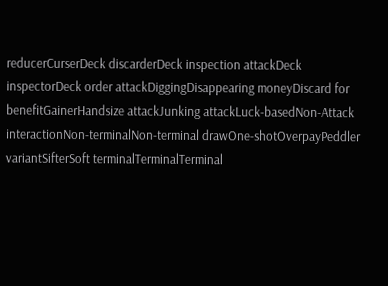reducerCurserDeck discarderDeck inspection attackDeck inspectorDeck order attackDiggingDisappearing moneyDiscard for benefitGainerHandsize attackJunking attackLuck-basedNon-Attack interactionNon-terminalNon-terminal drawOne-shotOverpayPeddler variantSifterSoft terminalTerminalTerminal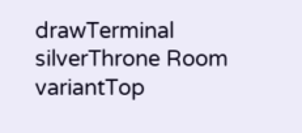drawTerminal silverThrone Room variantTop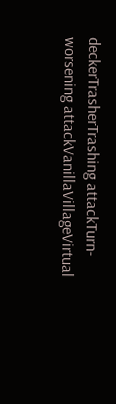deckerTrasherTrashing attackTurn-worsening attackVanillaVillageVirtual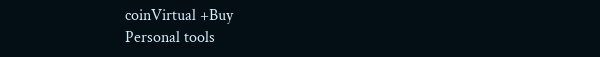coinVirtual +Buy
Personal tools